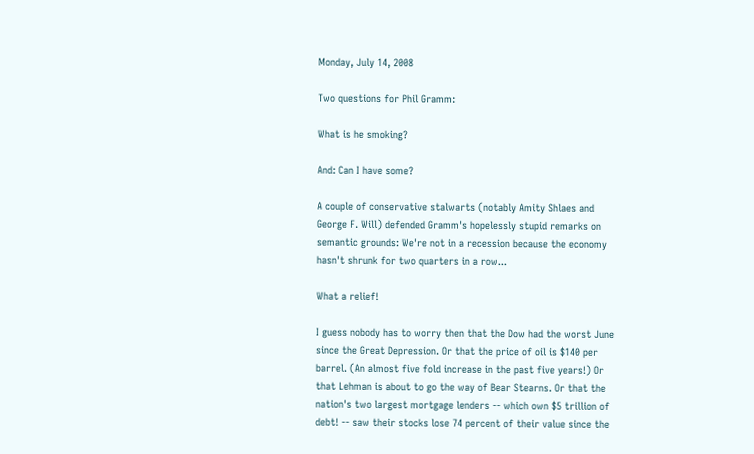Monday, July 14, 2008

Two questions for Phil Gramm:

What is he smoking?

And: Can I have some?

A couple of conservative stalwarts (notably Amity Shlaes and George F. Will) defended Gramm's hopelessly stupid remarks on semantic grounds: We're not in a recession because the economy hasn't shrunk for two quarters in a row...

What a relief!

I guess nobody has to worry then that the Dow had the worst June since the Great Depression. Or that the price of oil is $140 per barrel. (An almost five fold increase in the past five years!) Or that Lehman is about to go the way of Bear Stearns. Or that the nation's two largest mortgage lenders -- which own $5 trillion of debt! -- saw their stocks lose 74 percent of their value since the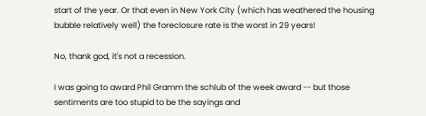start of the year. Or that even in New York City (which has weathered the housing bubble relatively well) the foreclosure rate is the worst in 29 years!

No, thank god, it's not a recession.

I was going to award Phil Gramm the schlub of the week award -- but those sentiments are too stupid to be the sayings and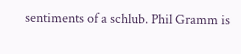sentiments of a schlub. Phil Gramm is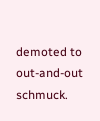demoted to out-and-out schmuck.